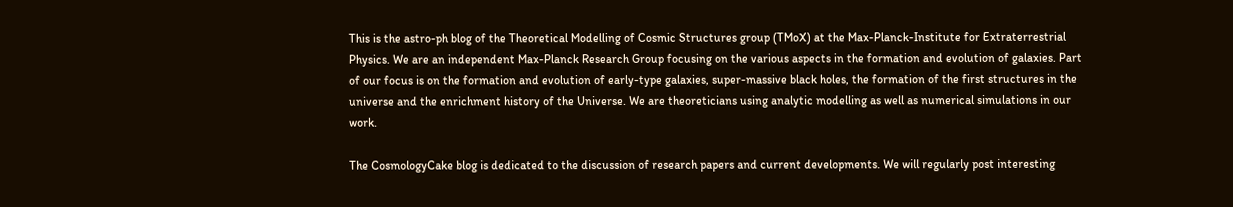This is the astro-ph blog of the Theoretical Modelling of Cosmic Structures group (TMoX) at the Max-Planck-Institute for Extraterrestrial Physics. We are an independent Max-Planck Research Group focusing on the various aspects in the formation and evolution of galaxies. Part of our focus is on the formation and evolution of early-type galaxies, super-massive black holes, the formation of the first structures in the universe and the enrichment history of the Universe. We are theoreticians using analytic modelling as well as numerical simulations in our work.

The CosmologyCake blog is dedicated to the discussion of research papers and current developments. We will regularly post interesting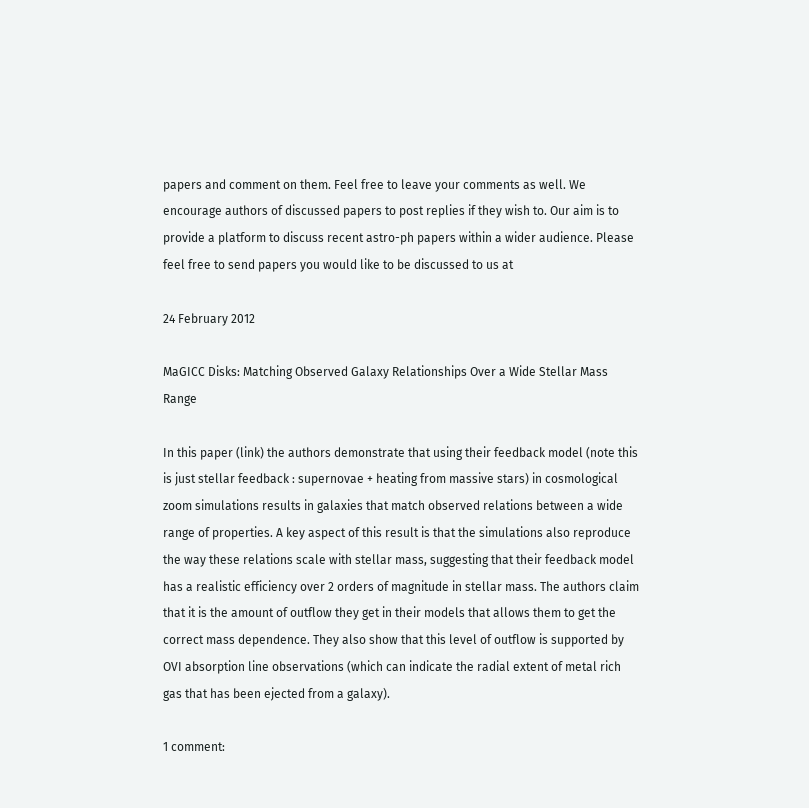papers and comment on them. Feel free to leave your comments as well. We encourage authors of discussed papers to post replies if they wish to. Our aim is to provide a platform to discuss recent astro-ph papers within a wider audience. Please feel free to send papers you would like to be discussed to us at

24 February 2012

MaGICC Disks: Matching Observed Galaxy Relationships Over a Wide Stellar Mass Range

In this paper (link) the authors demonstrate that using their feedback model (note this is just stellar feedback : supernovae + heating from massive stars) in cosmological zoom simulations results in galaxies that match observed relations between a wide range of properties. A key aspect of this result is that the simulations also reproduce the way these relations scale with stellar mass, suggesting that their feedback model has a realistic efficiency over 2 orders of magnitude in stellar mass. The authors claim that it is the amount of outflow they get in their models that allows them to get the correct mass dependence. They also show that this level of outflow is supported by OVI absorption line observations (which can indicate the radial extent of metal rich gas that has been ejected from a galaxy).

1 comment: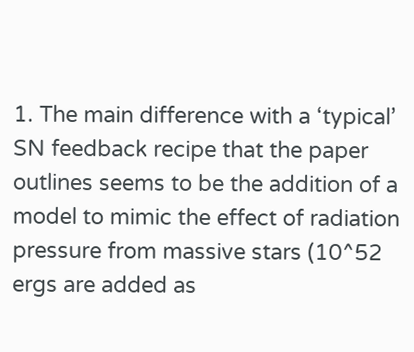1. The main difference with a ‘typical’ SN feedback recipe that the paper outlines seems to be the addition of a model to mimic the effect of radiation pressure from massive stars (10^52 ergs are added as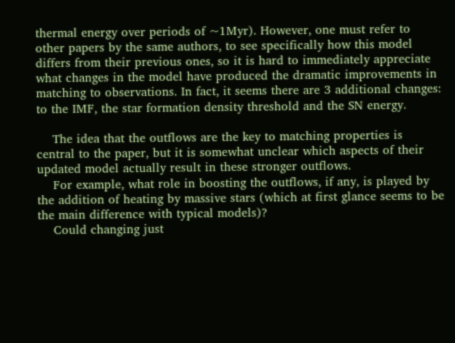thermal energy over periods of ~1Myr). However, one must refer to other papers by the same authors, to see specifically how this model differs from their previous ones, so it is hard to immediately appreciate what changes in the model have produced the dramatic improvements in matching to observations. In fact, it seems there are 3 additional changes: to the IMF, the star formation density threshold and the SN energy.

    The idea that the outflows are the key to matching properties is central to the paper, but it is somewhat unclear which aspects of their updated model actually result in these stronger outflows.
    For example, what role in boosting the outflows, if any, is played by the addition of heating by massive stars (which at first glance seems to be the main difference with typical models)?
    Could changing just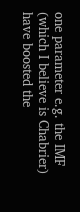one parameter e.g. the IMF (which I believe is Chabrier) have boosted the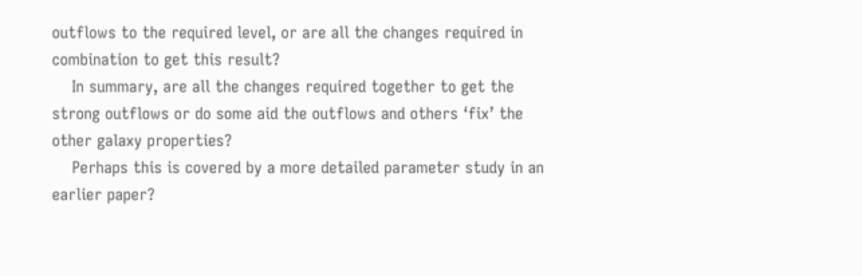outflows to the required level, or are all the changes required in combination to get this result?
    In summary, are all the changes required together to get the strong outflows or do some aid the outflows and others ‘fix’ the other galaxy properties?
    Perhaps this is covered by a more detailed parameter study in an earlier paper?